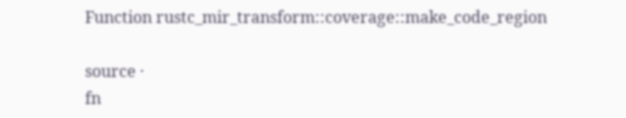Function rustc_mir_transform::coverage::make_code_region

source ·
fn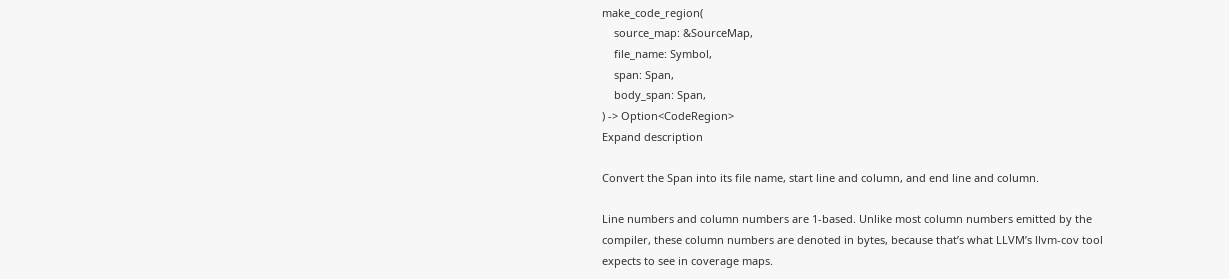make_code_region(
    source_map: &SourceMap,
    file_name: Symbol,
    span: Span,
    body_span: Span,
) -> Option<CodeRegion>
Expand description

Convert the Span into its file name, start line and column, and end line and column.

Line numbers and column numbers are 1-based. Unlike most column numbers emitted by the compiler, these column numbers are denoted in bytes, because that’s what LLVM’s llvm-cov tool expects to see in coverage maps.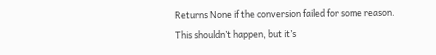Returns None if the conversion failed for some reason. This shouldn’t happen, but it’s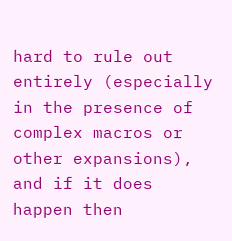hard to rule out entirely (especially in the presence of complex macros or other expansions), and if it does happen then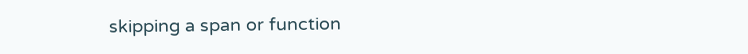skipping a span or function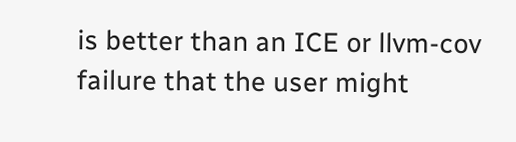is better than an ICE or llvm-cov failure that the user might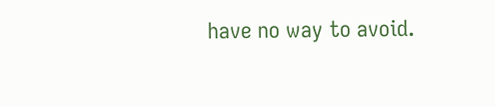have no way to avoid.